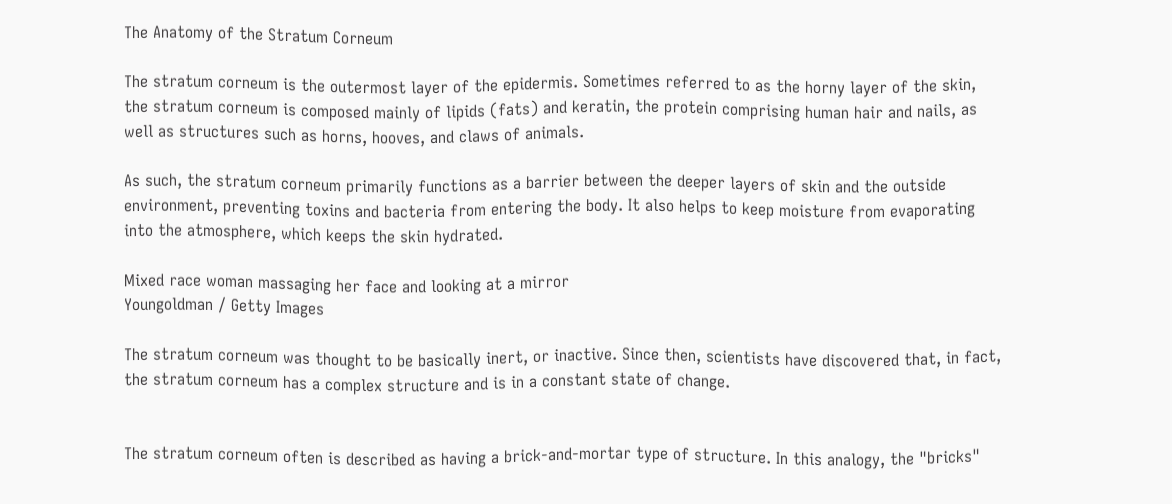The Anatomy of the Stratum Corneum

The stratum corneum is the outermost layer of the epidermis. Sometimes referred to as the horny layer of the skin, the stratum corneum is composed mainly of lipids (fats) and keratin, the protein comprising human hair and nails, as well as structures such as horns, hooves, and claws of animals.

As such, the stratum corneum primarily functions as a barrier between the deeper layers of skin and the outside environment, preventing toxins and bacteria from entering the body. It also helps to keep moisture from evaporating into the atmosphere, which keeps the skin hydrated.

Mixed race woman massaging her face and looking at a mirror
Youngoldman / Getty Images

The stratum corneum was thought to be basically inert, or inactive. Since then, scientists have discovered that, in fact, the stratum corneum has a complex structure and is in a constant state of change.


The stratum corneum often is described as having a brick-and-mortar type of structure. In this analogy, the "bricks"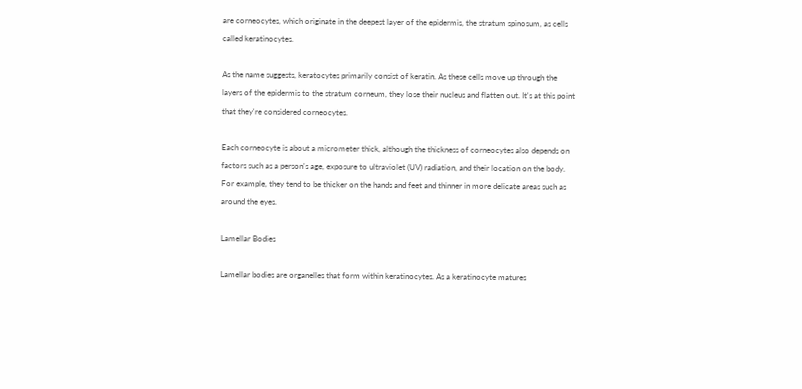are corneocytes, which originate in the deepest layer of the epidermis, the stratum spinosum, as cells called keratinocytes.

As the name suggests, keratocytes primarily consist of keratin. As these cells move up through the layers of the epidermis to the stratum corneum, they lose their nucleus and flatten out. It's at this point that they're considered corneocytes.

Each corneocyte is about a micrometer thick, although the thickness of corneocytes also depends on factors such as a person's age, exposure to ultraviolet (UV) radiation, and their location on the body. For example, they tend to be thicker on the hands and feet and thinner in more delicate areas such as around the eyes.

Lamellar Bodies

Lamellar bodies are organelles that form within keratinocytes. As a keratinocyte matures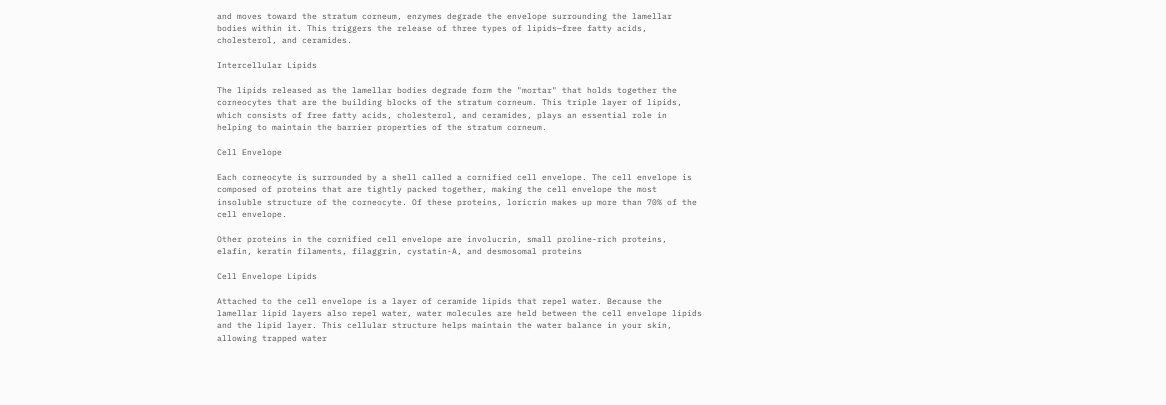and moves toward the stratum corneum, enzymes degrade the envelope surrounding the lamellar bodies within it. This triggers the release of three types of lipids—free fatty acids, cholesterol, and ceramides.

Intercellular Lipids

The lipids released as the lamellar bodies degrade form the "mortar" that holds together the corneocytes that are the building blocks of the stratum corneum. This triple layer of lipids, which consists of free fatty acids, cholesterol, and ceramides, plays an essential role in helping to maintain the barrier properties of the stratum corneum.

Cell Envelope

Each corneocyte is surrounded by a shell called a cornified cell envelope. The cell envelope is composed of proteins that are tightly packed together, making the cell envelope the most insoluble structure of the corneocyte. Of these proteins, loricrin makes up more than 70% of the cell envelope.

Other proteins in the cornified cell envelope are involucrin, small proline-rich proteins, elafin, keratin filaments, filaggrin, cystatin-A, and desmosomal proteins

Cell Envelope Lipids

Attached to the cell envelope is a layer of ceramide lipids that repel water. Because the lamellar lipid layers also repel water, water molecules are held between the cell envelope lipids and the lipid layer. This cellular structure helps maintain the water balance in your skin, allowing trapped water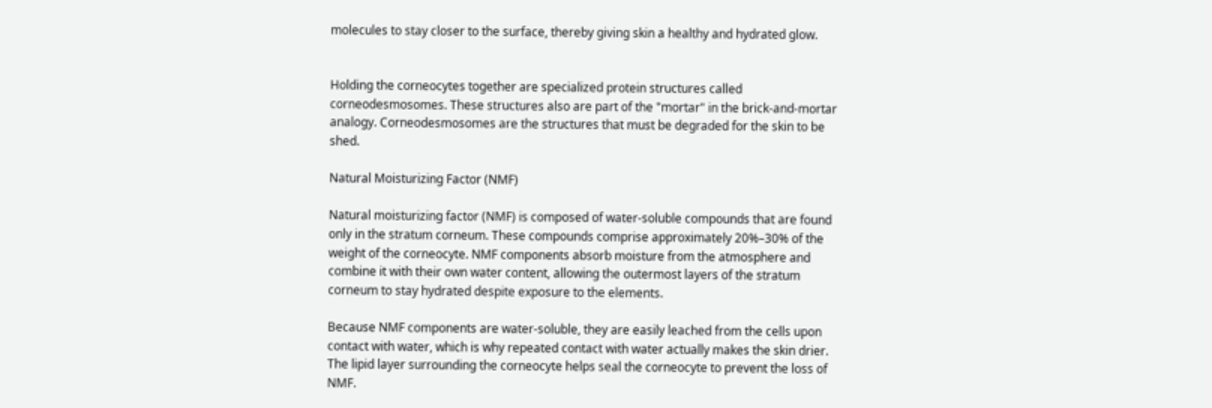molecules to stay closer to the surface, thereby giving skin a healthy and hydrated glow.


Holding the corneocytes together are specialized protein structures called corneodesmosomes. These structures also are part of the "mortar" in the brick-and-mortar analogy. Corneodesmosomes are the structures that must be degraded for the skin to be shed.

Natural Moisturizing Factor (NMF)

Natural moisturizing factor (NMF) is composed of water-soluble compounds that are found only in the stratum corneum. These compounds comprise approximately 20%–30% of the weight of the corneocyte. NMF components absorb moisture from the atmosphere and combine it with their own water content, allowing the outermost layers of the stratum corneum to stay hydrated despite exposure to the elements.

Because NMF components are water-soluble, they are easily leached from the cells upon contact with water, which is why repeated contact with water actually makes the skin drier. The lipid layer surrounding the corneocyte helps seal the corneocyte to prevent the loss of NMF.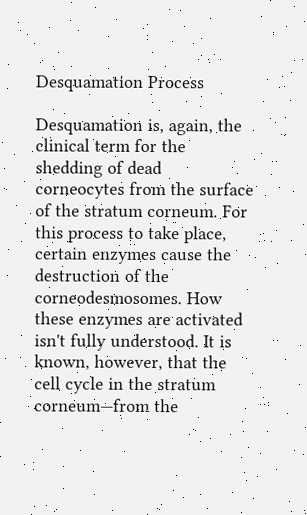Desquamation Process

Desquamation is, again, the clinical term for the shedding of dead corneocytes from the surface of the stratum corneum. For this process to take place, certain enzymes cause the destruction of the corneodesmosomes. How these enzymes are activated isn't fully understood. It is known, however, that the cell cycle in the stratum corneum—from the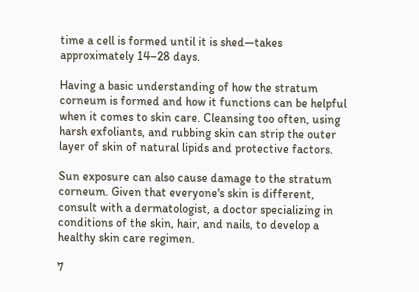time a cell is formed until it is shed—takes approximately 14–28 days.

Having a basic understanding of how the stratum corneum is formed and how it functions can be helpful when it comes to skin care. Cleansing too often, using harsh exfoliants, and rubbing skin can strip the outer layer of skin of natural lipids and protective factors.

Sun exposure can also cause damage to the stratum corneum. Given that everyone's skin is different, consult with a dermatologist, a doctor specializing in conditions of the skin, hair, and nails, to develop a healthy skin care regimen.

7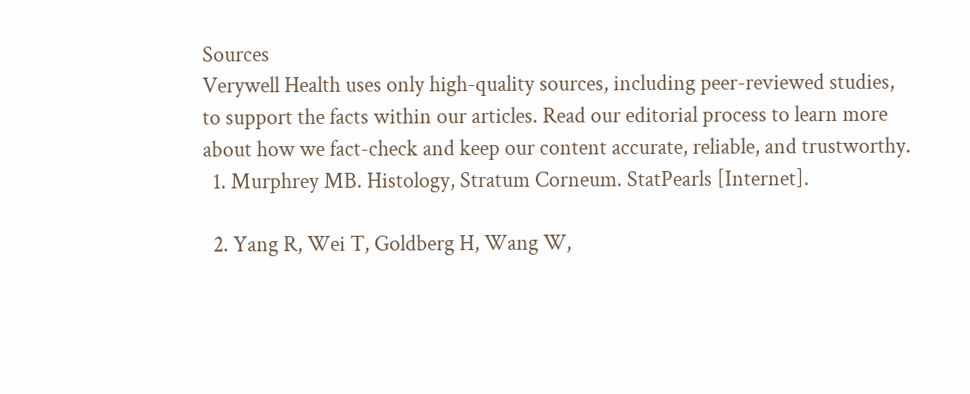Sources
Verywell Health uses only high-quality sources, including peer-reviewed studies, to support the facts within our articles. Read our editorial process to learn more about how we fact-check and keep our content accurate, reliable, and trustworthy.
  1. Murphrey MB. Histology, Stratum Corneum. StatPearls [Internet].

  2. Yang R, Wei T, Goldberg H, Wang W,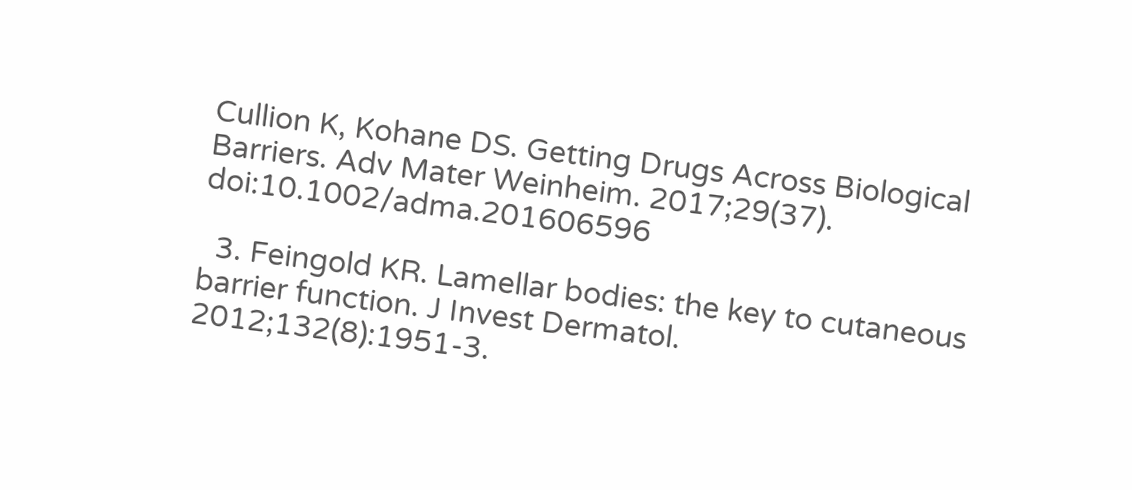Cullion K, Kohane DS. Getting Drugs Across Biological Barriers. Adv Mater Weinheim. 2017;29(37). doi:10.1002/adma.201606596

  3. Feingold KR. Lamellar bodies: the key to cutaneous barrier function. J Invest Dermatol. 2012;132(8):1951-3.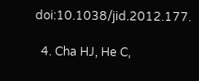doi:10.1038/jid.2012.177.

  4. Cha HJ, He C,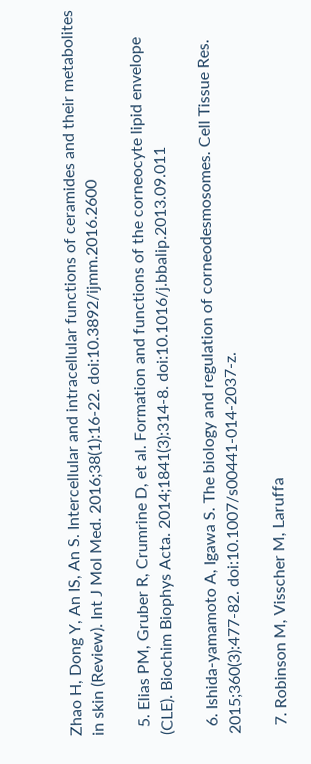Zhao H, Dong Y, An IS, An S. Intercellular and intracellular functions of ceramides and their metabolites in skin (Review). Int J Mol Med. 2016;38(1):16-22. doi:10.3892/ijmm.2016.2600

  5. Elias PM, Gruber R, Crumrine D, et al. Formation and functions of the corneocyte lipid envelope (CLE). Biochim Biophys Acta. 2014;1841(3):314-8. doi:10.1016/j.bbalip.2013.09.011

  6. Ishida-yamamoto A, Igawa S. The biology and regulation of corneodesmosomes. Cell Tissue Res. 2015;360(3):477-82. doi:10.1007/s00441-014-2037-z.

  7. Robinson M, Visscher M, Laruffa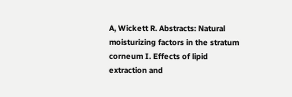A, Wickett R. Abstracts: Natural moisturizing factors in the stratum corneum I. Effects of lipid extraction and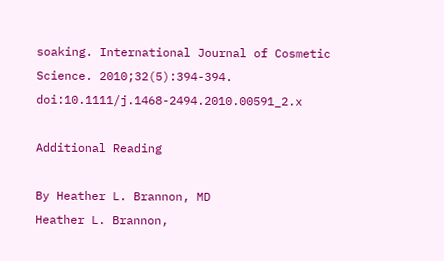soaking. International Journal of Cosmetic Science. 2010;32(5):394-394. doi:10.1111/j.1468-2494.2010.00591_2.x

Additional Reading

By Heather L. Brannon, MD
Heather L. Brannon,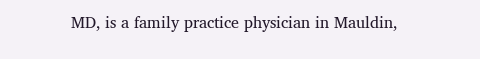MD, is a family practice physician in Mauldin,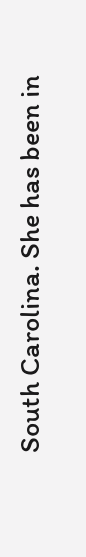South Carolina. She has been in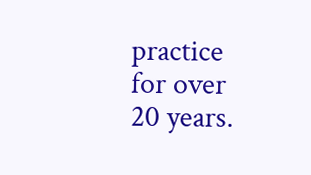practice for over 20 years.